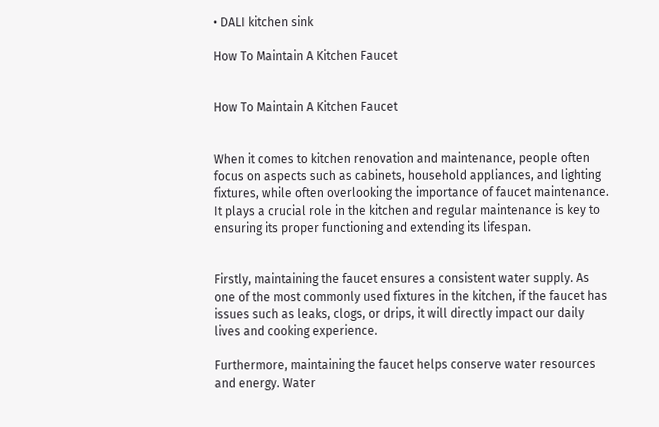• DALI kitchen sink

How To Maintain A Kitchen Faucet


How To Maintain A Kitchen Faucet


When it comes to kitchen renovation and maintenance, people often focus on aspects such as cabinets, household appliances, and lighting fixtures, while often overlooking the importance of faucet maintenance. It plays a crucial role in the kitchen and regular maintenance is key to ensuring its proper functioning and extending its lifespan.


Firstly, maintaining the faucet ensures a consistent water supply. As one of the most commonly used fixtures in the kitchen, if the faucet has issues such as leaks, clogs, or drips, it will directly impact our daily lives and cooking experience.

Furthermore, maintaining the faucet helps conserve water resources and energy. Water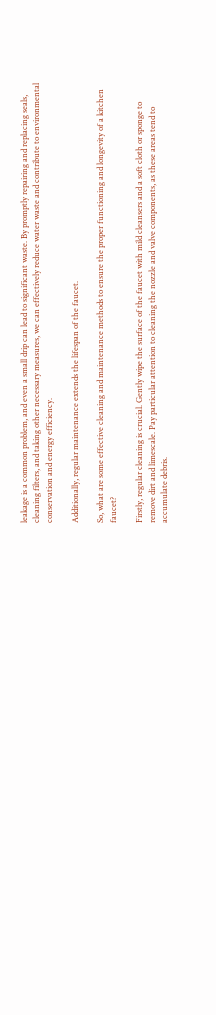leakage is a common problem, and even a small drip can lead to significant waste. By promptly repairing and replacing seals, cleaning filters, and taking other necessary measures, we can effectively reduce water waste and contribute to environmental conservation and energy efficiency.

Additionally, regular maintenance extends the lifespan of the faucet.

So, what are some effective cleaning and maintenance methods to ensure the proper functioning and longevity of a kitchen faucet?

Firstly, regular cleaning is crucial. Gently wipe the surface of the faucet with mild cleansers and a soft cloth or sponge to remove dirt and limescale. Pay particular attention to cleaning the nozzle and valve components, as these areas tend to accumulate debris.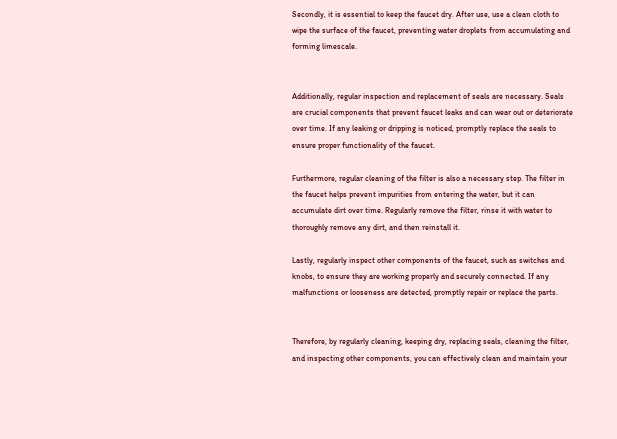Secondly, it is essential to keep the faucet dry. After use, use a clean cloth to wipe the surface of the faucet, preventing water droplets from accumulating and forming limescale.


Additionally, regular inspection and replacement of seals are necessary. Seals are crucial components that prevent faucet leaks and can wear out or deteriorate over time. If any leaking or dripping is noticed, promptly replace the seals to ensure proper functionality of the faucet.

Furthermore, regular cleaning of the filter is also a necessary step. The filter in the faucet helps prevent impurities from entering the water, but it can accumulate dirt over time. Regularly remove the filter, rinse it with water to thoroughly remove any dirt, and then reinstall it.

Lastly, regularly inspect other components of the faucet, such as switches and knobs, to ensure they are working properly and securely connected. If any malfunctions or looseness are detected, promptly repair or replace the parts.


Therefore, by regularly cleaning, keeping dry, replacing seals, cleaning the filter, and inspecting other components, you can effectively clean and maintain your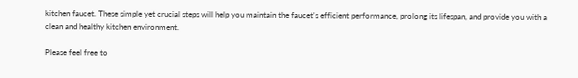kitchen faucet. These simple yet crucial steps will help you maintain the faucet's efficient performance, prolong its lifespan, and provide you with a clean and healthy kitchen environment.

Please feel free to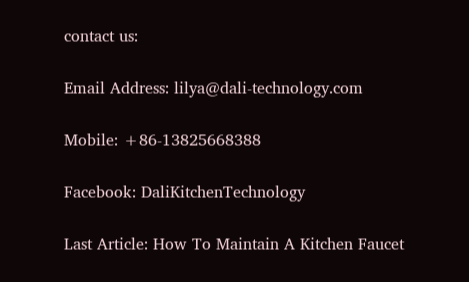contact us:

Email Address: lilya@dali-technology.com

Mobile: +86-13825668388

Facebook: DaliKitchenTechnology

Last Article: How To Maintain A Kitchen Faucet